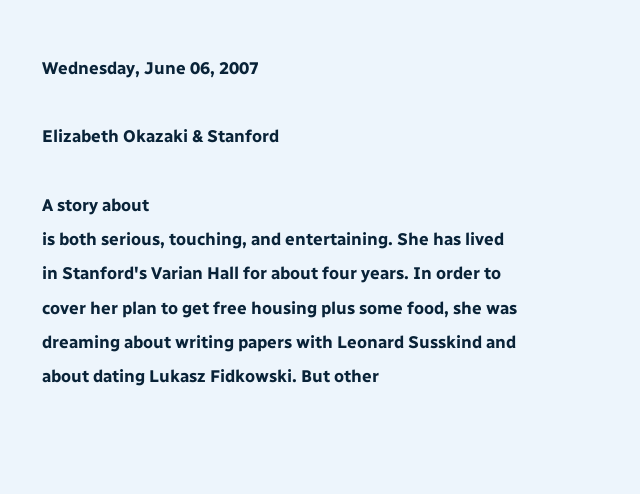Wednesday, June 06, 2007

Elizabeth Okazaki & Stanford

A story about
is both serious, touching, and entertaining. She has lived in Stanford's Varian Hall for about four years. In order to cover her plan to get free housing plus some food, she was dreaming about writing papers with Leonard Susskind and about dating Lukasz Fidkowski. But other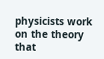physicists work on the theory that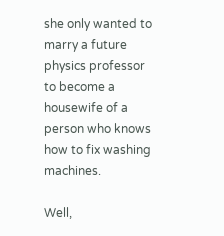she only wanted to marry a future physics professor to become a housewife of a person who knows how to fix washing machines.

Well,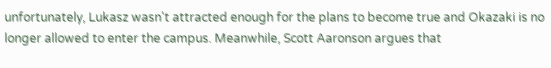unfortunately, Lukasz wasn't attracted enough for the plans to become true and Okazaki is no longer allowed to enter the campus. Meanwhile, Scott Aaronson argues that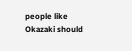people like Okazaki should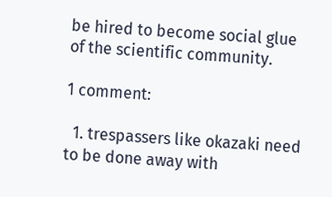be hired to become social glue of the scientific community.

1 comment:

  1. trespassers like okazaki need to be done away with